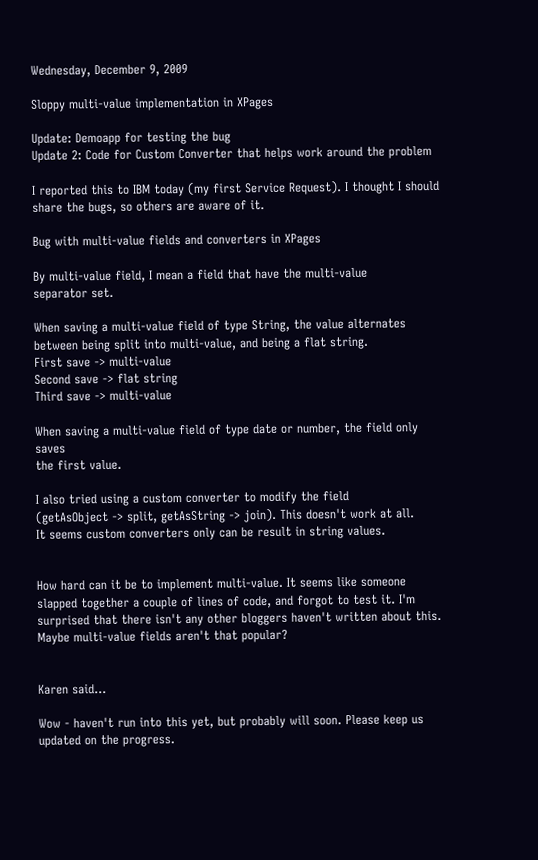Wednesday, December 9, 2009

Sloppy multi-value implementation in XPages

Update: Demoapp for testing the bug
Update 2: Code for Custom Converter that helps work around the problem

I reported this to IBM today (my first Service Request). I thought I should share the bugs, so others are aware of it.

Bug with multi-value fields and converters in XPages

By multi-value field, I mean a field that have the multi-value
separator set.

When saving a multi-value field of type String, the value alternates
between being split into multi-value, and being a flat string.
First save -> multi-value
Second save -> flat string
Third save -> multi-value

When saving a multi-value field of type date or number, the field only saves
the first value.

I also tried using a custom converter to modify the field
(getAsObject -> split, getAsString -> join). This doesn't work at all.
It seems custom converters only can be result in string values.


How hard can it be to implement multi-value. It seems like someone slapped together a couple of lines of code, and forgot to test it. I'm surprised that there isn't any other bloggers haven't written about this. Maybe multi-value fields aren't that popular?


Karen said...

Wow - haven't run into this yet, but probably will soon. Please keep us updated on the progress.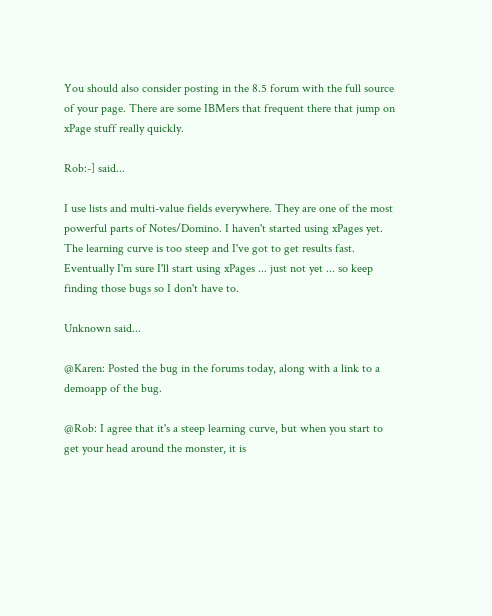You should also consider posting in the 8.5 forum with the full source of your page. There are some IBMers that frequent there that jump on xPage stuff really quickly.

Rob:-] said...

I use lists and multi-value fields everywhere. They are one of the most powerful parts of Notes/Domino. I haven't started using xPages yet. The learning curve is too steep and I've got to get results fast. Eventually I'm sure I'll start using xPages ... just not yet ... so keep finding those bugs so I don't have to.

Unknown said...

@Karen: Posted the bug in the forums today, along with a link to a demoapp of the bug.

@Rob: I agree that it's a steep learning curve, but when you start to get your head around the monster, it is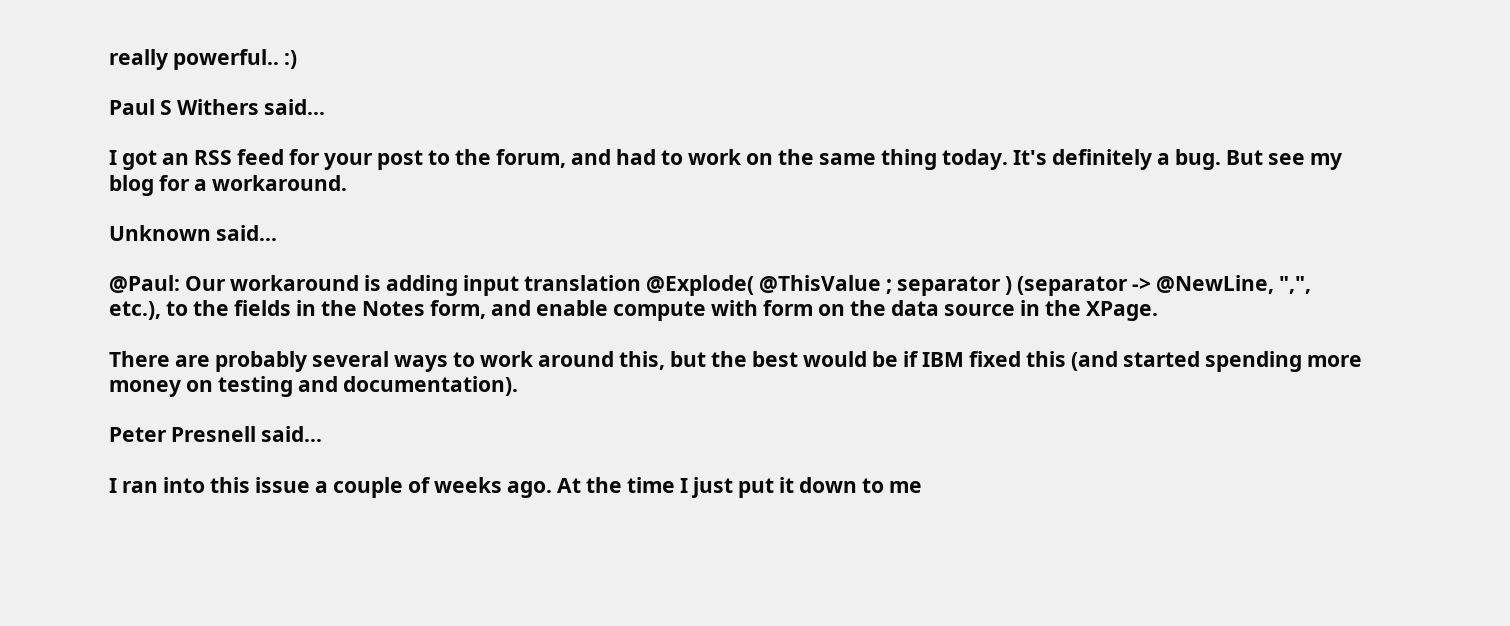really powerful.. :)

Paul S Withers said...

I got an RSS feed for your post to the forum, and had to work on the same thing today. It's definitely a bug. But see my blog for a workaround.

Unknown said...

@Paul: Our workaround is adding input translation @Explode( @ThisValue ; separator ) (separator -> @NewLine, ",", etc.), to the fields in the Notes form, and enable compute with form on the data source in the XPage.

There are probably several ways to work around this, but the best would be if IBM fixed this (and started spending more money on testing and documentation).

Peter Presnell said...

I ran into this issue a couple of weeks ago. At the time I just put it down to me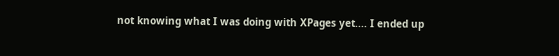not knowing what I was doing with XPages yet.... I ended up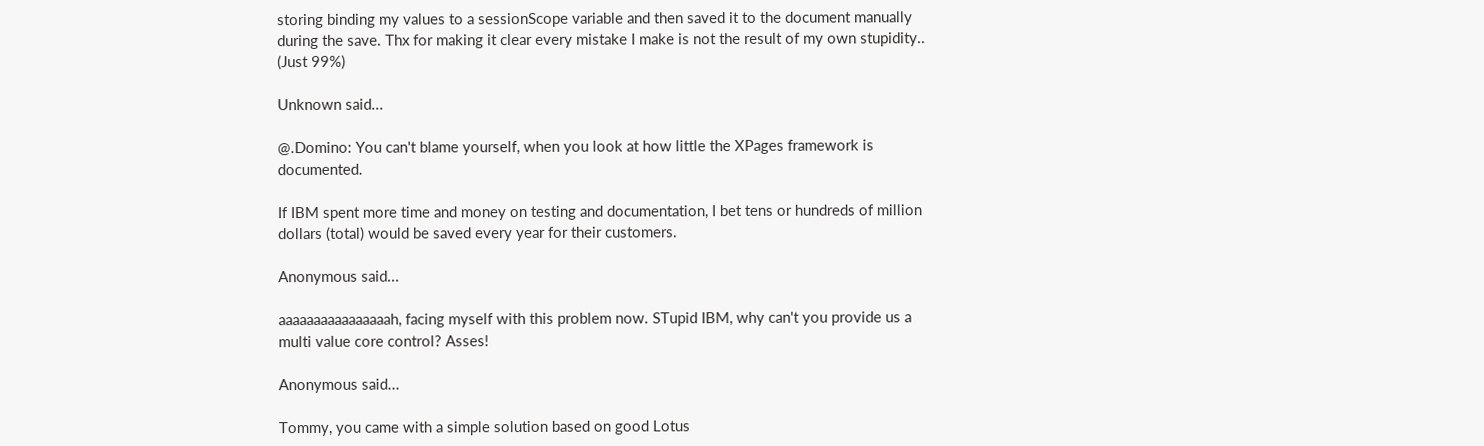storing binding my values to a sessionScope variable and then saved it to the document manually during the save. Thx for making it clear every mistake I make is not the result of my own stupidity.. (Just 99%)

Unknown said...

@.Domino: You can't blame yourself, when you look at how little the XPages framework is documented.

If IBM spent more time and money on testing and documentation, I bet tens or hundreds of million dollars (total) would be saved every year for their customers.

Anonymous said...

aaaaaaaaaaaaaaaah, facing myself with this problem now. STupid IBM, why can't you provide us a multi value core control? Asses!

Anonymous said...

Tommy, you came with a simple solution based on good Lotus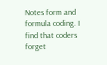Notes form and formula coding. I find that coders forget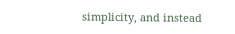simplicity, and instead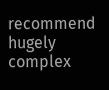recommend hugely complex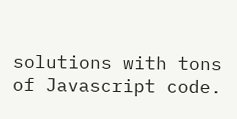solutions with tons of Javascript code.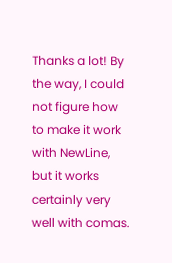Thanks a lot! By the way, I could not figure how to make it work with NewLine, but it works certainly very well with comas.